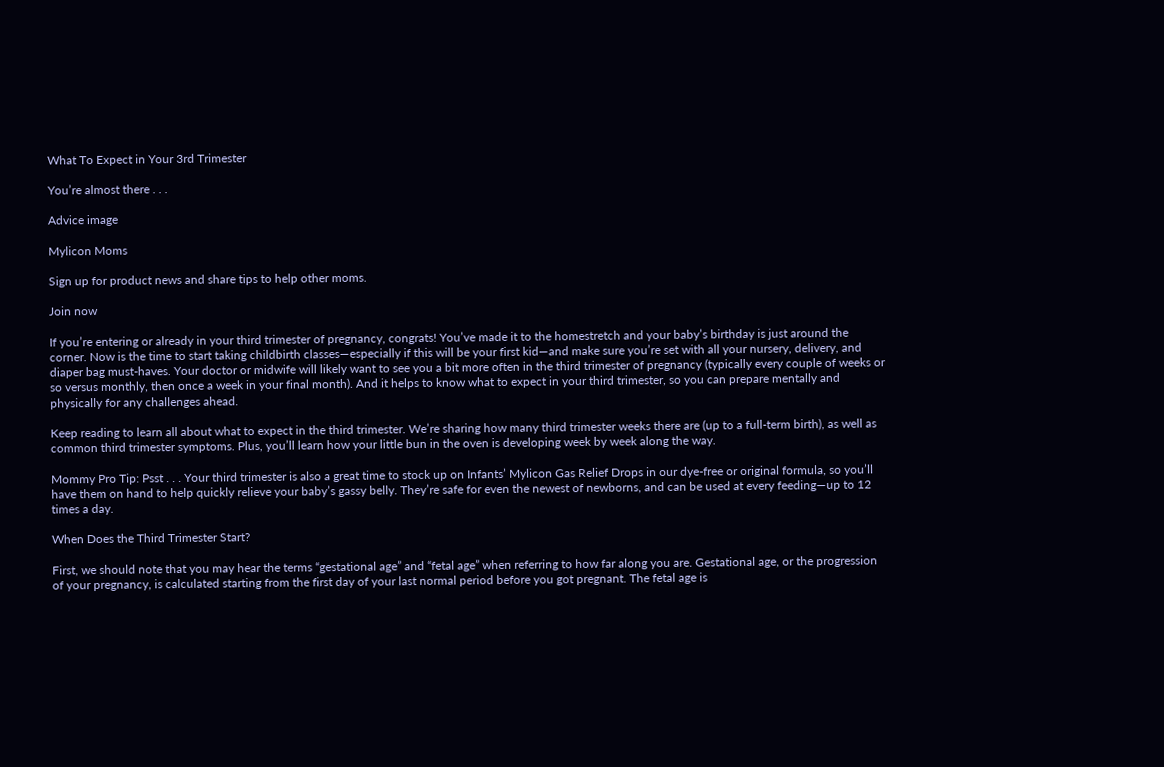What To Expect in Your 3rd Trimester

You’re almost there . . .

Advice image

Mylicon Moms

Sign up for product news and share tips to help other moms.

Join now

If you’re entering or already in your third trimester of pregnancy, congrats! You’ve made it to the homestretch and your baby’s birthday is just around the corner. Now is the time to start taking childbirth classes—especially if this will be your first kid—and make sure you’re set with all your nursery, delivery, and diaper bag must-haves. Your doctor or midwife will likely want to see you a bit more often in the third trimester of pregnancy (typically every couple of weeks or so versus monthly, then once a week in your final month). And it helps to know what to expect in your third trimester, so you can prepare mentally and physically for any challenges ahead.

Keep reading to learn all about what to expect in the third trimester. We’re sharing how many third trimester weeks there are (up to a full-term birth), as well as common third trimester symptoms. Plus, you’ll learn how your little bun in the oven is developing week by week along the way.

Mommy Pro Tip: Psst . . . Your third trimester is also a great time to stock up on Infants’ Mylicon Gas Relief Drops in our dye-free or original formula, so you’ll have them on hand to help quickly relieve your baby’s gassy belly. They’re safe for even the newest of newborns, and can be used at every feeding—up to 12 times a day.

When Does the Third Trimester Start?

First, we should note that you may hear the terms “gestational age” and “fetal age” when referring to how far along you are. Gestational age, or the progression of your pregnancy, is calculated starting from the first day of your last normal period before you got pregnant. The fetal age is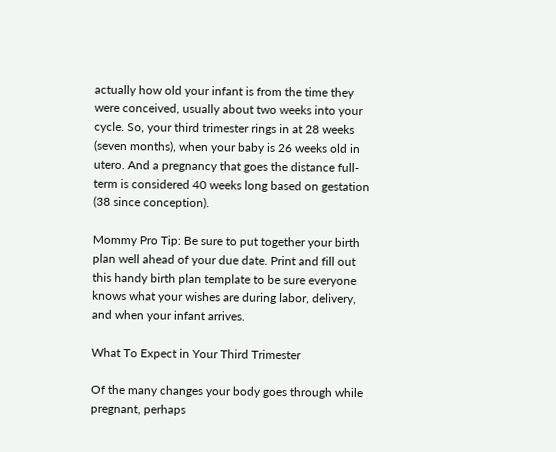actually how old your infant is from the time they were conceived, usually about two weeks into your cycle. So, your third trimester rings in at 28 weeks (seven months), when your baby is 26 weeks old in utero. And a pregnancy that goes the distance full-term is considered 40 weeks long based on gestation (38 since conception).

Mommy Pro Tip: Be sure to put together your birth plan well ahead of your due date. Print and fill out this handy birth plan template to be sure everyone knows what your wishes are during labor, delivery, and when your infant arrives.

What To Expect in Your Third Trimester

Of the many changes your body goes through while pregnant, perhaps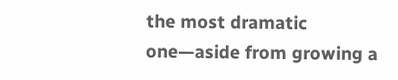the most dramatic one—aside from growing a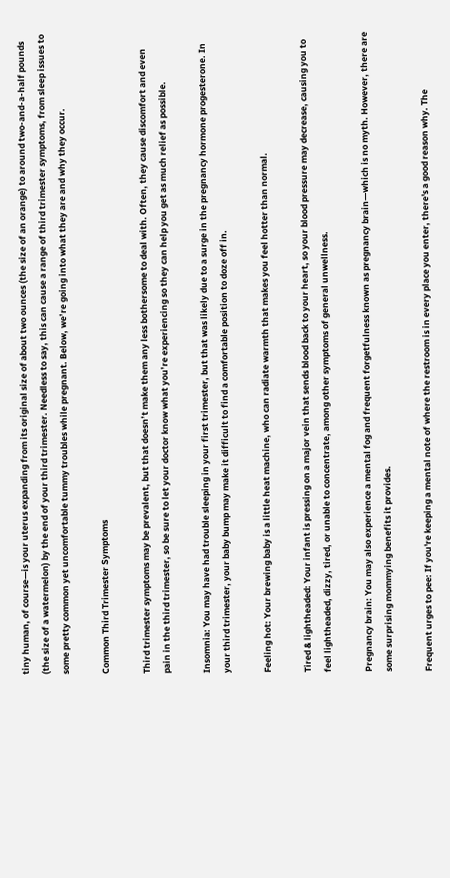tiny human, of course—is your uterus expanding from its original size of about two ounces (the size of an orange) to around two-and-a-half pounds (the size of a watermelon) by the end of your third trimester. Needless to say, this can cause a range of third trimester symptoms, from sleep issues to some pretty common yet uncomfortable tummy troubles while pregnant. Below, we’re going into what they are and why they occur.

Common Third Trimester Symptoms

Third trimester symptoms may be prevalent, but that doesn’t make them any less bothersome to deal with. Often, they cause discomfort and even pain in the third trimester, so be sure to let your doctor know what you’re experiencing so they can help you get as much relief as possible.

Insomnia: You may have had trouble sleeping in your first trimester, but that was likely due to a surge in the pregnancy hormone progesterone. In your third trimester, your baby bump may make it difficult to find a comfortable position to doze off in.

Feeling hot: Your brewing baby is a little heat machine, who can radiate warmth that makes you feel hotter than normal.

Tired & lightheaded: Your infant is pressing on a major vein that sends blood back to your heart, so your blood pressure may decrease, causing you to feel lightheaded, dizzy, tired, or unable to concentrate, among other symptoms of general unwellness.

Pregnancy brain: You may also experience a mental fog and frequent forgetfulness known as pregnancy brain—which is no myth. However, there are some surprising mommying benefits it provides.

Frequent urges to pee: If you're keeping a mental note of where the restroom is in every place you enter, there's a good reason why. The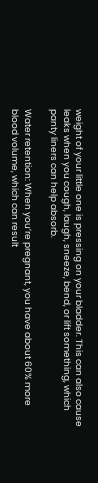weight of your little one is pressing on your bladder. This can also cause leaks when you cough, laugh, sneeze, bend, or lift something, which panty liners can help absorb.

Water retention: When you’re pregnant, you have about 60% more blood volume, which can result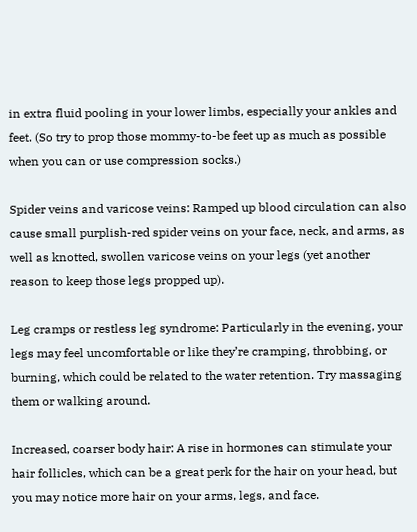in extra fluid pooling in your lower limbs, especially your ankles and feet. (So try to prop those mommy-to-be feet up as much as possible when you can or use compression socks.)

Spider veins and varicose veins: Ramped up blood circulation can also cause small purplish-red spider veins on your face, neck, and arms, as well as knotted, swollen varicose veins on your legs (yet another reason to keep those legs propped up).

Leg cramps or restless leg syndrome: Particularly in the evening, your legs may feel uncomfortable or like they’re cramping, throbbing, or burning, which could be related to the water retention. Try massaging them or walking around.

Increased, coarser body hair: A rise in hormones can stimulate your hair follicles, which can be a great perk for the hair on your head, but you may notice more hair on your arms, legs, and face.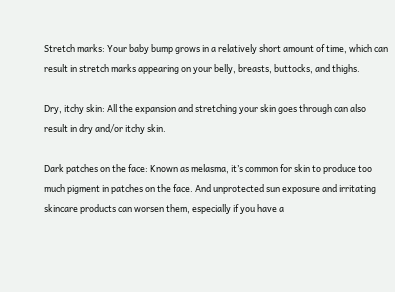Stretch marks: Your baby bump grows in a relatively short amount of time, which can result in stretch marks appearing on your belly, breasts, buttocks, and thighs.

Dry, itchy skin: All the expansion and stretching your skin goes through can also result in dry and/or itchy skin.

Dark patches on the face: Known as melasma, it’s common for skin to produce too much pigment in patches on the face. And unprotected sun exposure and irritating skincare products can worsen them, especially if you have a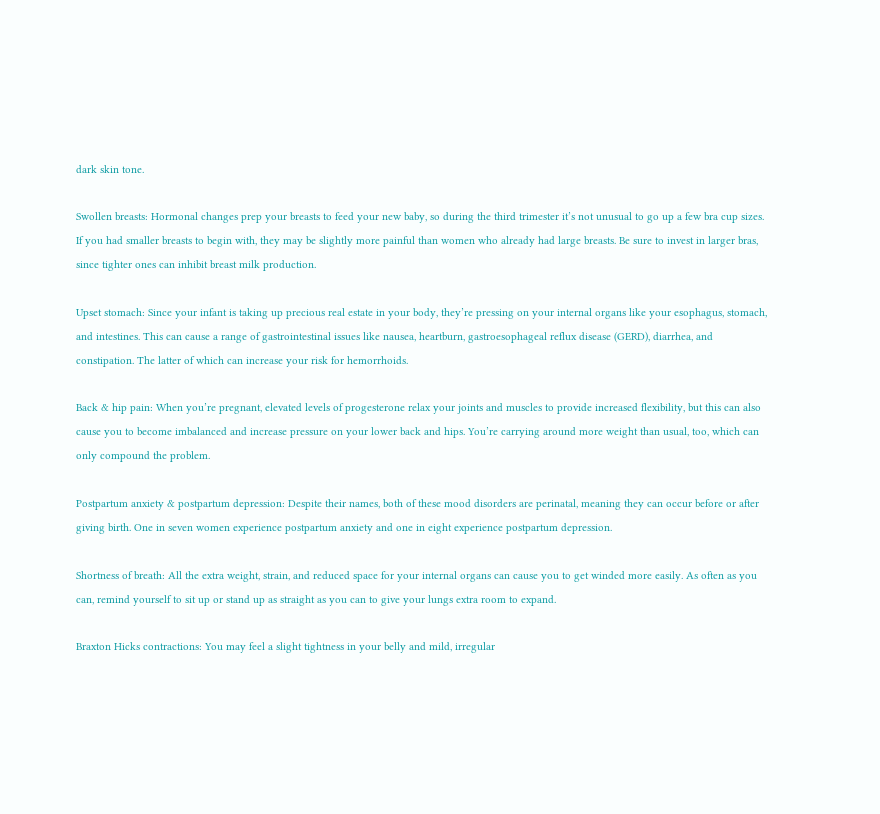dark skin tone.

Swollen breasts: Hormonal changes prep your breasts to feed your new baby, so during the third trimester it’s not unusual to go up a few bra cup sizes. If you had smaller breasts to begin with, they may be slightly more painful than women who already had large breasts. Be sure to invest in larger bras, since tighter ones can inhibit breast milk production.

Upset stomach: Since your infant is taking up precious real estate in your body, they’re pressing on your internal organs like your esophagus, stomach, and intestines. This can cause a range of gastrointestinal issues like nausea, heartburn, gastroesophageal reflux disease (GERD), diarrhea, and constipation. The latter of which can increase your risk for hemorrhoids.

Back & hip pain: When you’re pregnant, elevated levels of progesterone relax your joints and muscles to provide increased flexibility, but this can also cause you to become imbalanced and increase pressure on your lower back and hips. You’re carrying around more weight than usual, too, which can only compound the problem.

Postpartum anxiety & postpartum depression: Despite their names, both of these mood disorders are perinatal, meaning they can occur before or after giving birth. One in seven women experience postpartum anxiety and one in eight experience postpartum depression.

Shortness of breath: All the extra weight, strain, and reduced space for your internal organs can cause you to get winded more easily. As often as you can, remind yourself to sit up or stand up as straight as you can to give your lungs extra room to expand.

Braxton Hicks contractions: You may feel a slight tightness in your belly and mild, irregular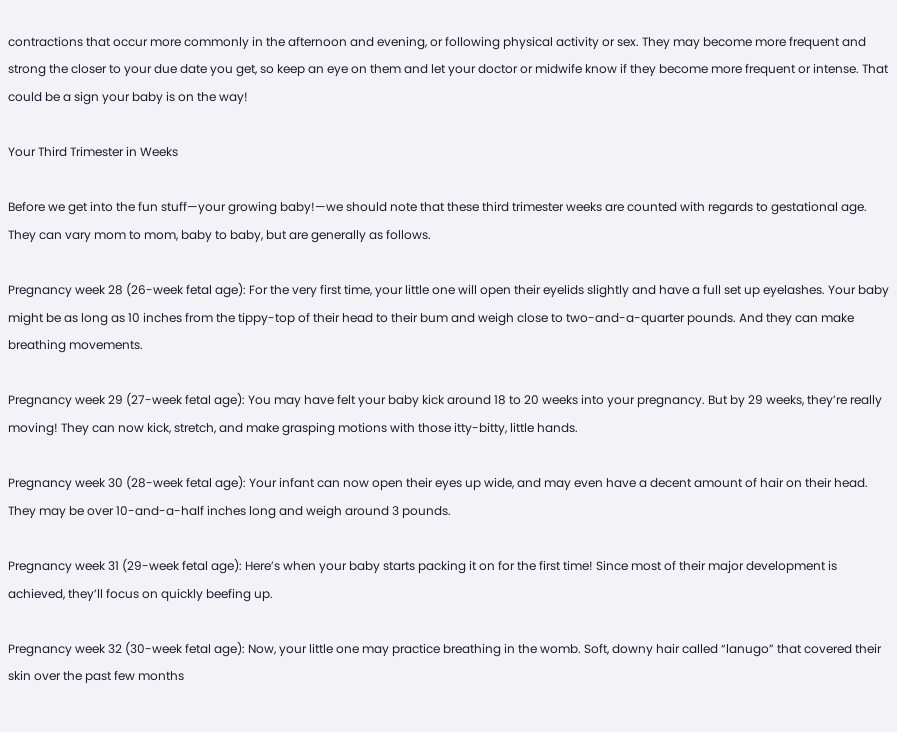contractions that occur more commonly in the afternoon and evening, or following physical activity or sex. They may become more frequent and strong the closer to your due date you get, so keep an eye on them and let your doctor or midwife know if they become more frequent or intense. That could be a sign your baby is on the way!

Your Third Trimester in Weeks

Before we get into the fun stuff—your growing baby!—we should note that these third trimester weeks are counted with regards to gestational age. They can vary mom to mom, baby to baby, but are generally as follows.

Pregnancy week 28 (26-week fetal age): For the very first time, your little one will open their eyelids slightly and have a full set up eyelashes. Your baby might be as long as 10 inches from the tippy-top of their head to their bum and weigh close to two-and-a-quarter pounds. And they can make breathing movements.

Pregnancy week 29 (27-week fetal age): You may have felt your baby kick around 18 to 20 weeks into your pregnancy. But by 29 weeks, they’re really moving! They can now kick, stretch, and make grasping motions with those itty-bitty, little hands.

Pregnancy week 30 (28-week fetal age): Your infant can now open their eyes up wide, and may even have a decent amount of hair on their head. They may be over 10-and-a-half inches long and weigh around 3 pounds.

Pregnancy week 31 (29-week fetal age): Here’s when your baby starts packing it on for the first time! Since most of their major development is achieved, they’ll focus on quickly beefing up.

Pregnancy week 32 (30-week fetal age): Now, your little one may practice breathing in the womb. Soft, downy hair called “lanugo” that covered their skin over the past few months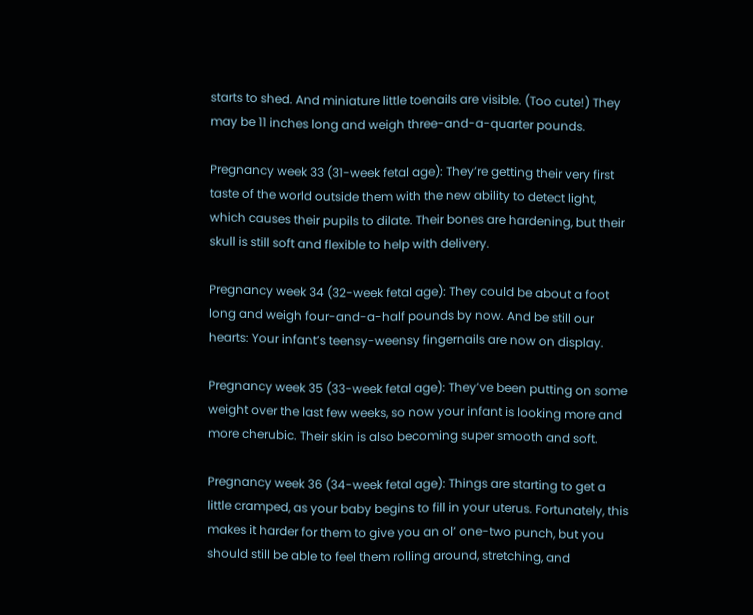starts to shed. And miniature little toenails are visible. (Too cute!) They may be 11 inches long and weigh three-and-a-quarter pounds.

Pregnancy week 33 (31-week fetal age): They’re getting their very first taste of the world outside them with the new ability to detect light, which causes their pupils to dilate. Their bones are hardening, but their skull is still soft and flexible to help with delivery.

Pregnancy week 34 (32-week fetal age): They could be about a foot long and weigh four-and-a-half pounds by now. And be still our hearts: Your infant’s teensy-weensy fingernails are now on display.

Pregnancy week 35 (33-week fetal age): They’ve been putting on some weight over the last few weeks, so now your infant is looking more and more cherubic. Their skin is also becoming super smooth and soft.

Pregnancy week 36 (34-week fetal age): Things are starting to get a little cramped, as your baby begins to fill in your uterus. Fortunately, this makes it harder for them to give you an ol’ one-two punch, but you should still be able to feel them rolling around, stretching, and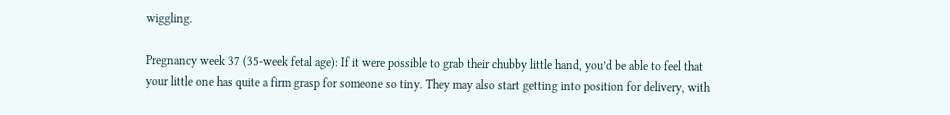wiggling.

Pregnancy week 37 (35-week fetal age): If it were possible to grab their chubby little hand, you’d be able to feel that your little one has quite a firm grasp for someone so tiny. They may also start getting into position for delivery, with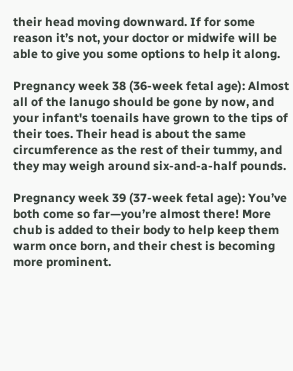their head moving downward. If for some reason it’s not, your doctor or midwife will be able to give you some options to help it along.

Pregnancy week 38 (36-week fetal age): Almost all of the lanugo should be gone by now, and your infant's toenails have grown to the tips of their toes. Their head is about the same circumference as the rest of their tummy, and they may weigh around six-and-a-half pounds.

Pregnancy week 39 (37-week fetal age): You’ve both come so far—you’re almost there! More chub is added to their body to help keep them warm once born, and their chest is becoming more prominent.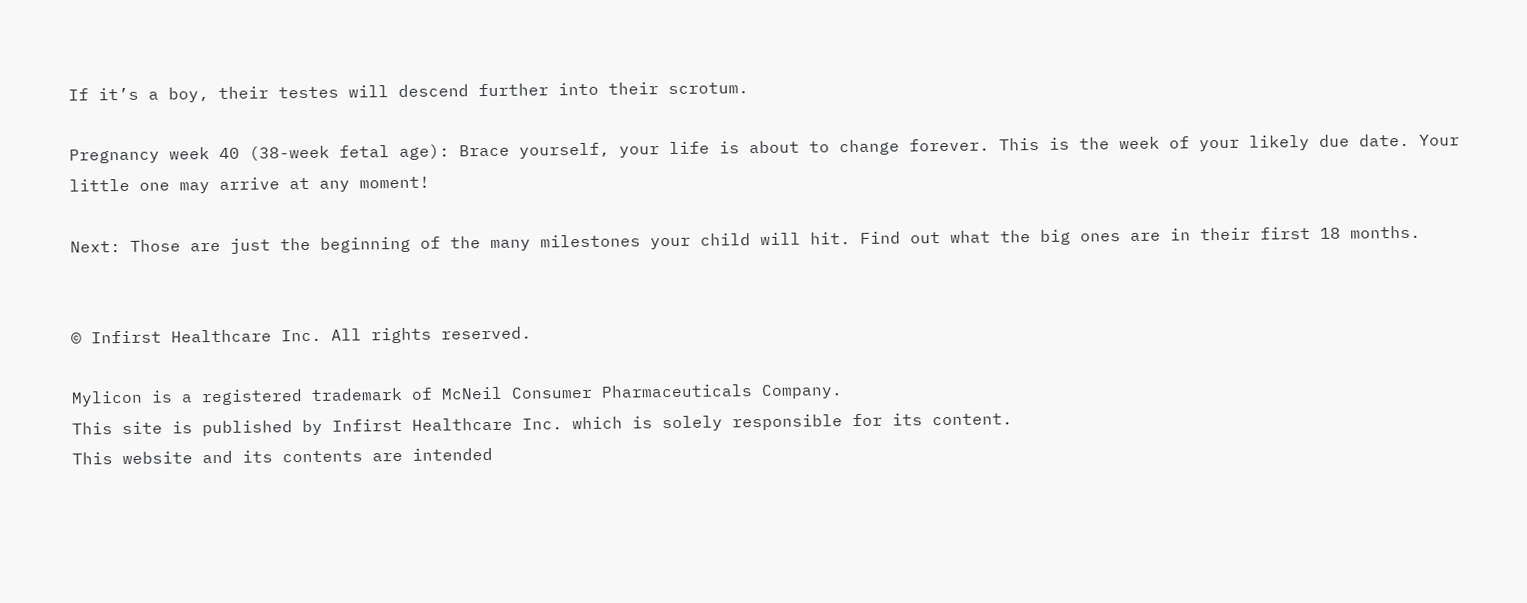If it’s a boy, their testes will descend further into their scrotum.

Pregnancy week 40 (38-week fetal age): Brace yourself, your life is about to change forever. This is the week of your likely due date. Your little one may arrive at any moment!

Next: Those are just the beginning of the many milestones your child will hit. Find out what the big ones are in their first 18 months.


© Infirst Healthcare Inc. All rights reserved.

Mylicon is a registered trademark of McNeil Consumer Pharmaceuticals Company.
This site is published by Infirst Healthcare Inc. which is solely responsible for its content.
This website and its contents are intended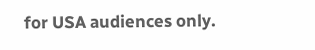for USA audiences only.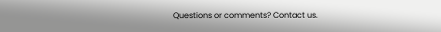Questions or comments? Contact us.